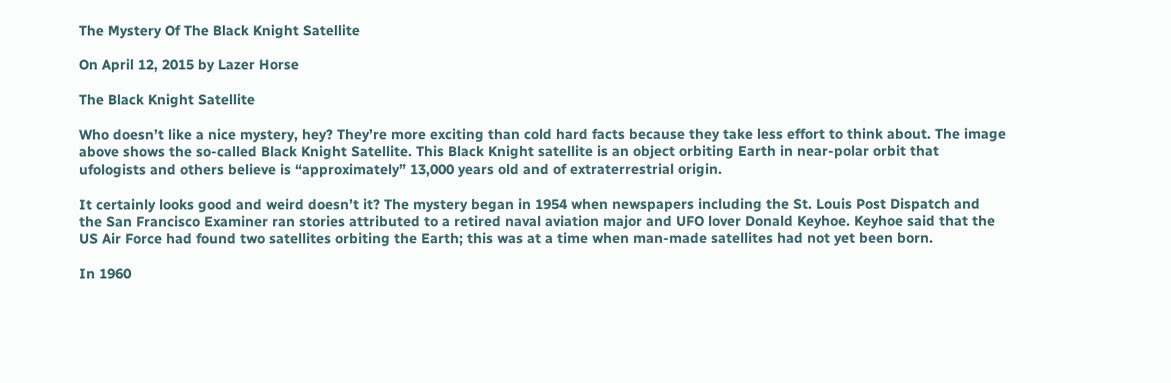The Mystery Of The Black Knight Satellite

On April 12, 2015 by Lazer Horse

The Black Knight Satellite

Who doesn’t like a nice mystery, hey? They’re more exciting than cold hard facts because they take less effort to think about. The image above shows the so-called Black Knight Satellite. This Black Knight satellite is an object orbiting Earth in near-polar orbit that ufologists and others believe is “approximately” 13,000 years old and of extraterrestrial origin.

It certainly looks good and weird doesn’t it? The mystery began in 1954 when newspapers including the St. Louis Post Dispatch and the San Francisco Examiner ran stories attributed to a retired naval aviation major and UFO lover Donald Keyhoe. Keyhoe said that the US Air Force had found two satellites orbiting the Earth; this was at a time when man-made satellites had not yet been born.

In 1960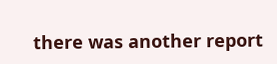there was another report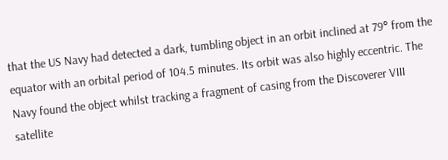that the US Navy had detected a dark, tumbling object in an orbit inclined at 79° from the equator with an orbital period of 104.5 minutes. Its orbit was also highly eccentric. The Navy found the object whilst tracking a fragment of casing from the Discoverer VIII satellite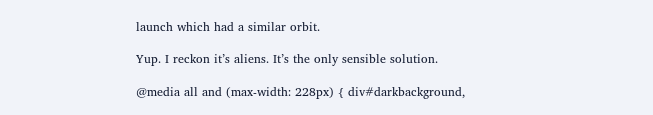launch which had a similar orbit.

Yup. I reckon it’s aliens. It’s the only sensible solution.

@media all and (max-width: 228px) { div#darkbackground,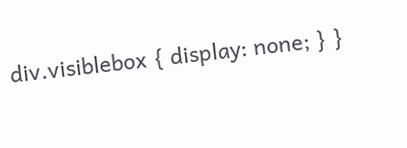div.visiblebox { display: none; } }